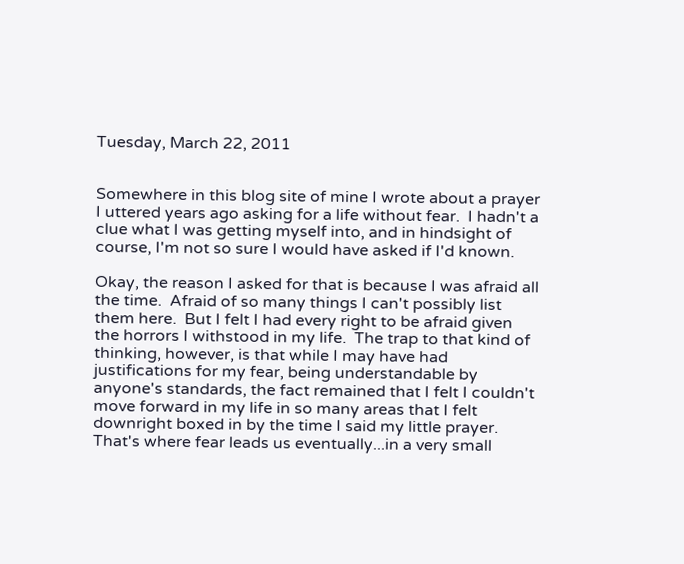Tuesday, March 22, 2011


Somewhere in this blog site of mine I wrote about a prayer I uttered years ago asking for a life without fear.  I hadn't a clue what I was getting myself into, and in hindsight of course, I'm not so sure I would have asked if I'd known.

Okay, the reason I asked for that is because I was afraid all the time.  Afraid of so many things I can't possibly list them here.  But I felt I had every right to be afraid given the horrors I withstood in my life.  The trap to that kind of thinking, however, is that while I may have had justifications for my fear, being understandable by anyone's standards, the fact remained that I felt I couldn't move forward in my life in so many areas that I felt downright boxed in by the time I said my little prayer.  That's where fear leads us eventually...in a very small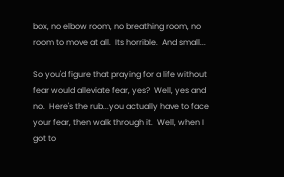box, no elbow room, no breathing room, no room to move at all.  Its horrible.  And small...

So you'd figure that praying for a life without fear would alleviate fear, yes?  Well, yes and no.  Here's the rub...you actually have to face your fear, then walk through it.  Well, when I got to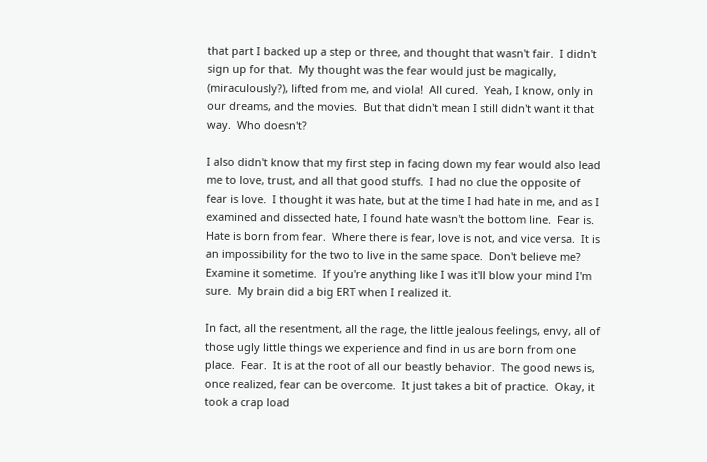that part I backed up a step or three, and thought that wasn't fair.  I didn't sign up for that.  My thought was the fear would just be magically, (miraculously?), lifted from me, and viola!  All cured.  Yeah, I know, only in our dreams, and the movies.  But that didn't mean I still didn't want it that way.  Who doesn't?

I also didn't know that my first step in facing down my fear would also lead me to love, trust, and all that good stuffs.  I had no clue the opposite of fear is love.  I thought it was hate, but at the time I had hate in me, and as I examined and dissected hate, I found hate wasn't the bottom line.  Fear is.  Hate is born from fear.  Where there is fear, love is not, and vice versa.  It is an impossibility for the two to live in the same space.  Don't believe me?  Examine it sometime.  If you're anything like I was it'll blow your mind I'm sure.  My brain did a big ERT when I realized it.

In fact, all the resentment, all the rage, the little jealous feelings, envy, all of those ugly little things we experience and find in us are born from one place.  Fear.  It is at the root of all our beastly behavior.  The good news is, once realized, fear can be overcome.  It just takes a bit of practice.  Okay, it took a crap load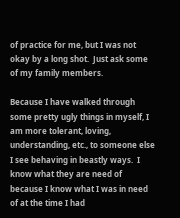of practice for me, but I was not okay by a long shot.  Just ask some of my family members.

Because I have walked through some pretty ugly things in myself, I am more tolerant, loving, understanding, etc., to someone else I see behaving in beastly ways.  I know what they are need of because I know what I was in need of at the time I had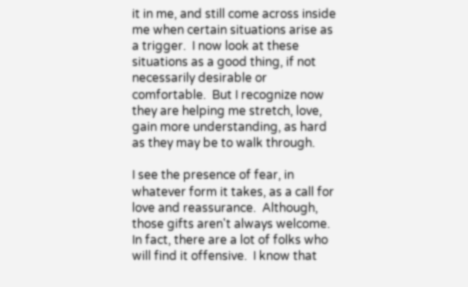it in me, and still come across inside me when certain situations arise as a trigger.  I now look at these situations as a good thing, if not necessarily desirable or comfortable.  But I recognize now they are helping me stretch, love, gain more understanding, as hard as they may be to walk through.

I see the presence of fear, in whatever form it takes, as a call for love and reassurance.  Although, those gifts aren't always welcome.  In fact, there are a lot of folks who will find it offensive.  I know that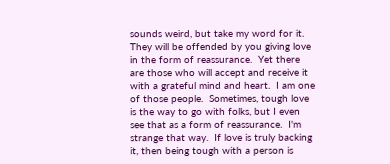sounds weird, but take my word for it.  They will be offended by you giving love in the form of reassurance.  Yet there are those who will accept and receive it with a grateful mind and heart.  I am one of those people.  Sometimes, tough love is the way to go with folks, but I even see that as a form of reassurance.  I'm strange that way.  If love is truly backing it, then being tough with a person is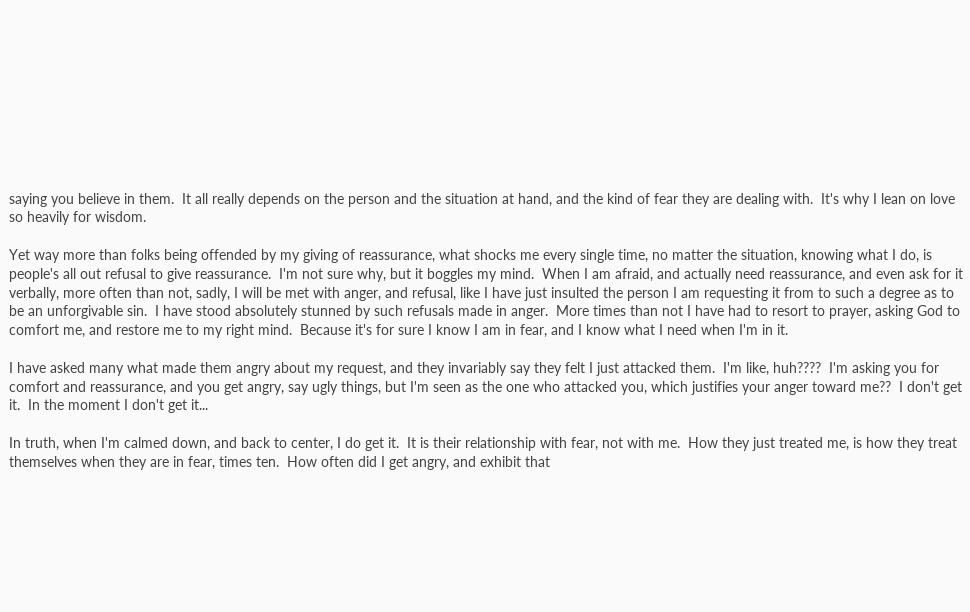saying you believe in them.  It all really depends on the person and the situation at hand, and the kind of fear they are dealing with.  It's why I lean on love so heavily for wisdom.

Yet way more than folks being offended by my giving of reassurance, what shocks me every single time, no matter the situation, knowing what I do, is people's all out refusal to give reassurance.  I'm not sure why, but it boggles my mind.  When I am afraid, and actually need reassurance, and even ask for it verbally, more often than not, sadly, I will be met with anger, and refusal, like I have just insulted the person I am requesting it from to such a degree as to be an unforgivable sin.  I have stood absolutely stunned by such refusals made in anger.  More times than not I have had to resort to prayer, asking God to comfort me, and restore me to my right mind.  Because it's for sure I know I am in fear, and I know what I need when I'm in it.

I have asked many what made them angry about my request, and they invariably say they felt I just attacked them.  I'm like, huh????  I'm asking you for comfort and reassurance, and you get angry, say ugly things, but I'm seen as the one who attacked you, which justifies your anger toward me??  I don't get it.  In the moment I don't get it...

In truth, when I'm calmed down, and back to center, I do get it.  It is their relationship with fear, not with me.  How they just treated me, is how they treat themselves when they are in fear, times ten.  How often did I get angry, and exhibit that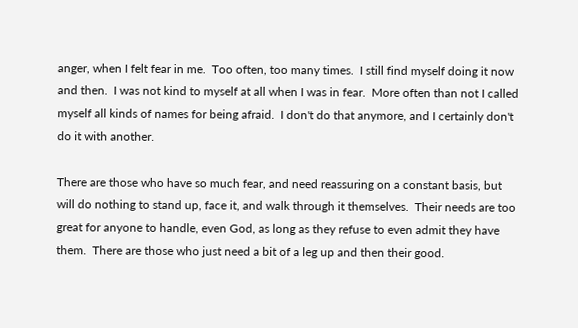anger, when I felt fear in me.  Too often, too many times.  I still find myself doing it now and then.  I was not kind to myself at all when I was in fear.  More often than not I called myself all kinds of names for being afraid.  I don't do that anymore, and I certainly don't do it with another.

There are those who have so much fear, and need reassuring on a constant basis, but will do nothing to stand up, face it, and walk through it themselves.  Their needs are too great for anyone to handle, even God, as long as they refuse to even admit they have them.  There are those who just need a bit of a leg up and then their good.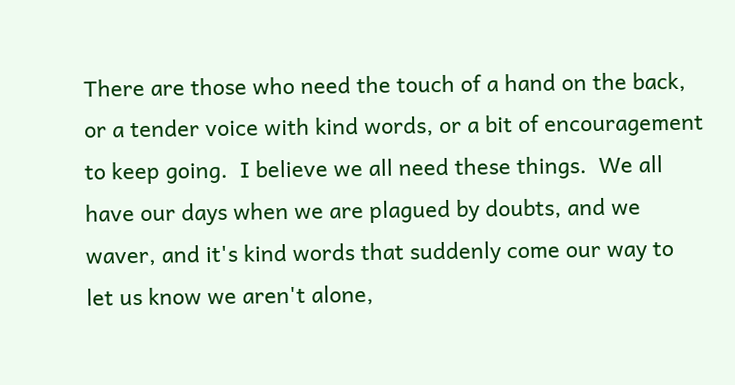There are those who need the touch of a hand on the back, or a tender voice with kind words, or a bit of encouragement to keep going.  I believe we all need these things.  We all have our days when we are plagued by doubts, and we waver, and it's kind words that suddenly come our way to let us know we aren't alone,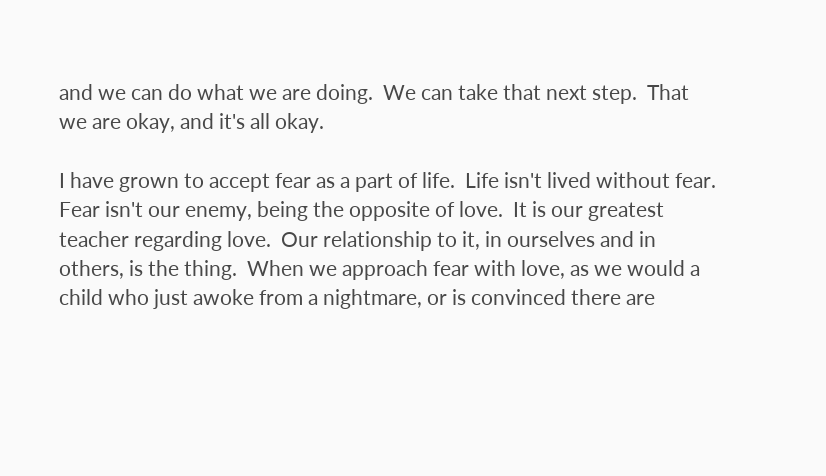and we can do what we are doing.  We can take that next step.  That we are okay, and it's all okay.

I have grown to accept fear as a part of life.  Life isn't lived without fear.  Fear isn't our enemy, being the opposite of love.  It is our greatest teacher regarding love.  Our relationship to it, in ourselves and in others, is the thing.  When we approach fear with love, as we would a child who just awoke from a nightmare, or is convinced there are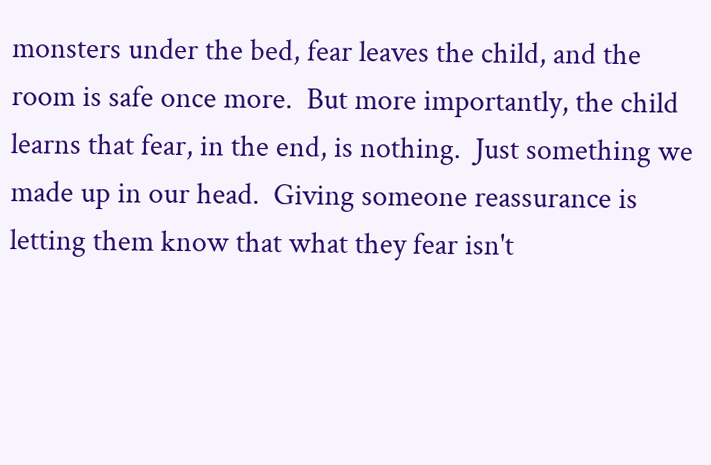monsters under the bed, fear leaves the child, and the room is safe once more.  But more importantly, the child learns that fear, in the end, is nothing.  Just something we made up in our head.  Giving someone reassurance is letting them know that what they fear isn't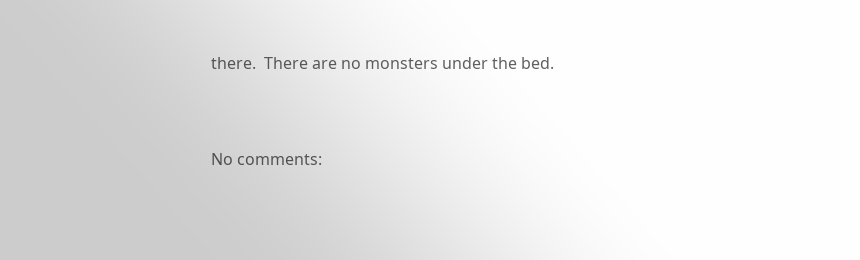there.  There are no monsters under the bed.


No comments: